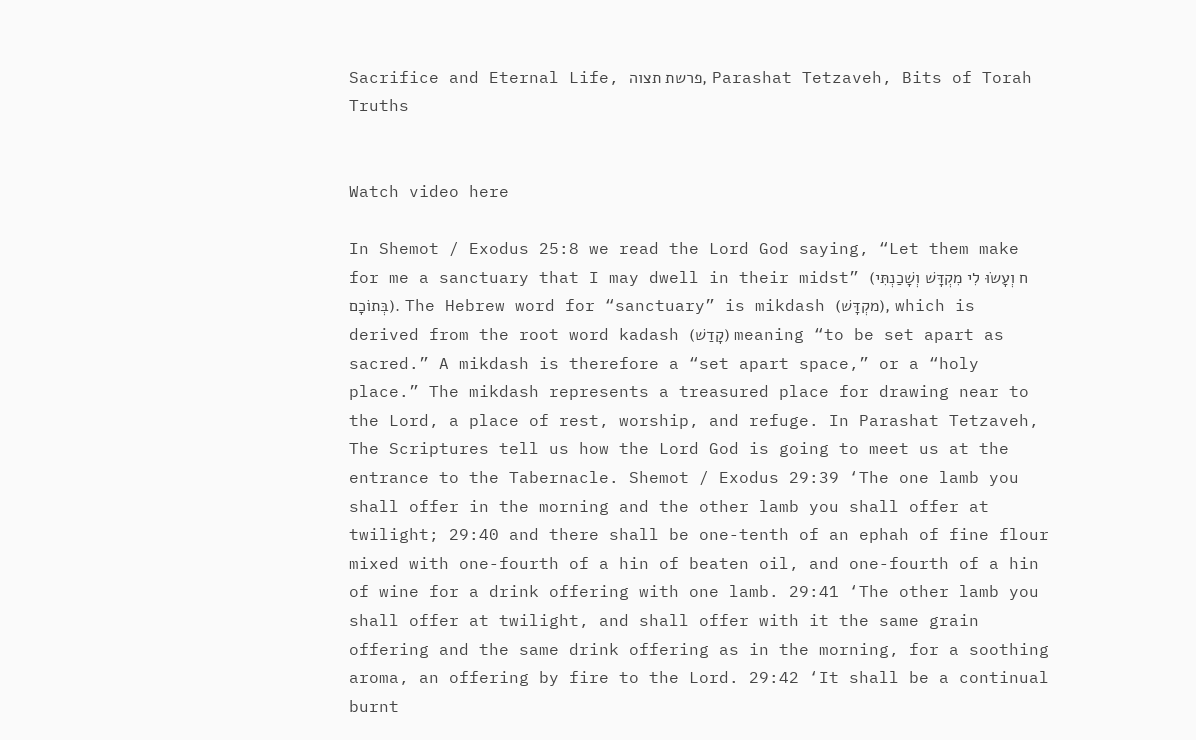Sacrifice and Eternal Life, פרשת תצוה, Parashat Tetzaveh, Bits of Torah Truths


Watch video here

In Shemot / Exodus 25:8 we read the Lord God saying, “Let them make for me a sanctuary that I may dwell in their midst” (ח וְעָשֹוּ לִי מִקְדָּשׁ וְשָׁכַנְתִּי בְּתוֹכָם). The Hebrew word for “sanctuary” is mikdash (מקְדָּשׁ), which is derived from the root word kadash (קָדַשׁ) meaning “to be set apart as sacred.” A mikdash is therefore a “set apart space,” or a “holy place.” The mikdash represents a treasured place for drawing near to the Lord, a place of rest, worship, and refuge. In Parashat Tetzaveh, The Scriptures tell us how the Lord God is going to meet us at the entrance to the Tabernacle. Shemot / Exodus 29:39 ‘The one lamb you shall offer in the morning and the other lamb you shall offer at twilight; 29:40 and there shall be one-tenth of an ephah of fine flour mixed with one-fourth of a hin of beaten oil, and one-fourth of a hin of wine for a drink offering with one lamb. 29:41 ‘The other lamb you shall offer at twilight, and shall offer with it the same grain offering and the same drink offering as in the morning, for a soothing aroma, an offering by fire to the Lord. 29:42 ‘It shall be a continual burnt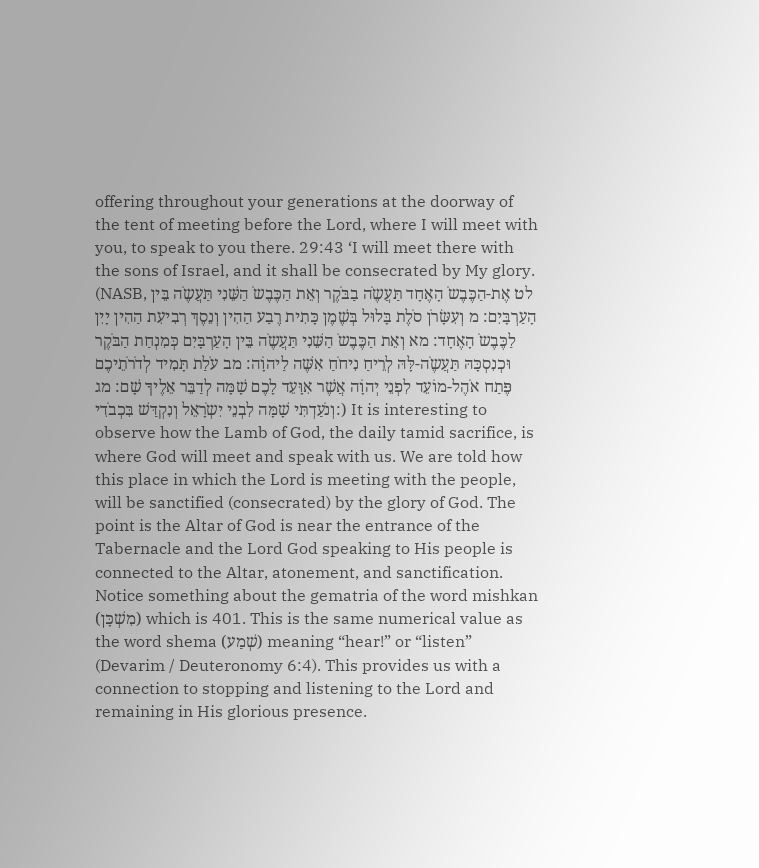offering throughout your generations at the doorway of the tent of meeting before the Lord, where I will meet with you, to speak to you there. 29:43 ‘I will meet there with the sons of Israel, and it shall be consecrated by My glory. (NASB, לט אֶת-הַכֶּבֶשֹ הָאֶחָד תַּעֲשֶֹה בַבֹּקֶר וְאֵת הַכֶּבֶשֹ הַשֵּׁנִי תַּעֲשֶֹה בֵּין הָעַרְבָּיִם: מ וְעִשָּׂרֹן סֹלֶת בָּלוּל בְּשֶׁמֶן כָּתִית רֶבַע הַהִין וְנֵסֶךְ רְבִיעִת הַהִין יָיִן לַכֶּבֶשֹ הָאֶחָד: מא וְאֵת הַכֶּבֶשֹ הַשֵּׁנִי תַּעֲשֶֹה בֵּין הָעַרְבָּיִם כְּמִנְחַת הַבֹּקֶר וּכְנִסְכָּהּ תַּעֲשֶֹה-לָּהּ לְרֵיחַ נִיחֹחַ אִשֶּׁה לַיהוָֹה: מב עֹלַת תָּמִיד לְדֹרֹתֵיכֶם פֶּתַח אֹהֶל-מוֹעֵד לִפְנֵי יְהוָֹה אֲשֶׁר אִוָּעֵד לָכֶם שָׁמָּה לְדַבֵּר אֵלֶיךָ שָׁם: מג וְנֹעַדְתִּי שָׁמָּה לִבְנֵי יִשְֹרָאֵל וְנִקְדַּשׁ בִּכְבֹדִי:) It is interesting to observe how the Lamb of God, the daily tamid sacrifice, is where God will meet and speak with us. We are told how this place in which the Lord is meeting with the people, will be sanctified (consecrated) by the glory of God. The point is the Altar of God is near the entrance of the Tabernacle and the Lord God speaking to His people is connected to the Altar, atonement, and sanctification. Notice something about the gematria of the word mishkan (מִשְׁכָּן) which is 401. This is the same numerical value as the word shema (שְׁמַע) meaning “hear!” or “listen” (Devarim / Deuteronomy 6:4). This provides us with a connection to stopping and listening to the Lord and remaining in His glorious presence.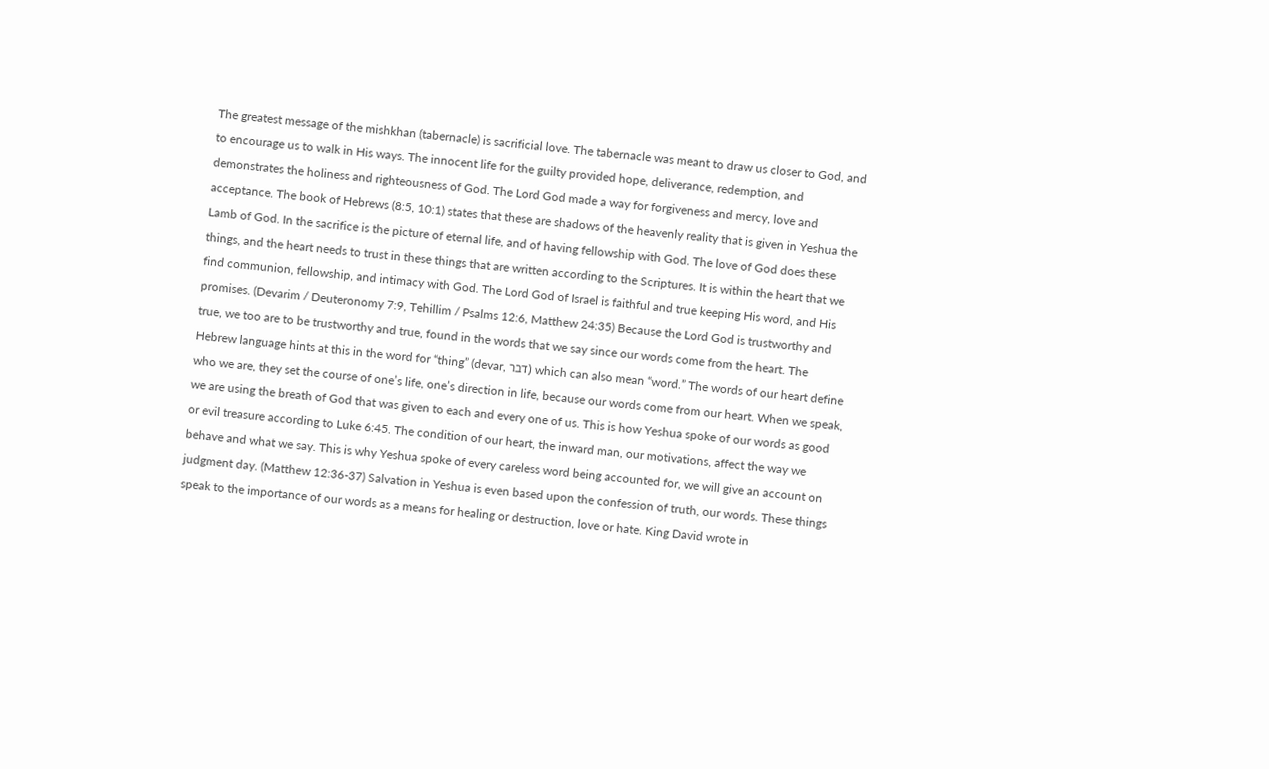The greatest message of the mishkhan (tabernacle) is sacrificial love. The tabernacle was meant to draw us closer to God, and to encourage us to walk in His ways. The innocent life for the guilty provided hope, deliverance, redemption, and demonstrates the holiness and righteousness of God. The Lord God made a way for forgiveness and mercy, love and acceptance. The book of Hebrews (8:5, 10:1) states that these are shadows of the heavenly reality that is given in Yeshua the Lamb of God. In the sacrifice is the picture of eternal life, and of having fellowship with God. The love of God does these things, and the heart needs to trust in these things that are written according to the Scriptures. It is within the heart that we find communion, fellowship, and intimacy with God. The Lord God of Israel is faithful and true keeping His word, and His promises. (Devarim / Deuteronomy 7:9, Tehillim / Psalms 12:6, Matthew 24:35) Because the Lord God is trustworthy and true, we too are to be trustworthy and true, found in the words that we say since our words come from the heart. The Hebrew language hints at this in the word for “thing” (devar, דבר) which can also mean “word.” The words of our heart define who we are, they set the course of one’s life, one’s direction in life, because our words come from our heart. When we speak, we are using the breath of God that was given to each and every one of us. This is how Yeshua spoke of our words as good or evil treasure according to Luke 6:45. The condition of our heart, the inward man, our motivations, affect the way we behave and what we say. This is why Yeshua spoke of every careless word being accounted for, we will give an account on judgment day. (Matthew 12:36-37) Salvation in Yeshua is even based upon the confession of truth, our words. These things speak to the importance of our words as a means for healing or destruction, love or hate. King David wrote in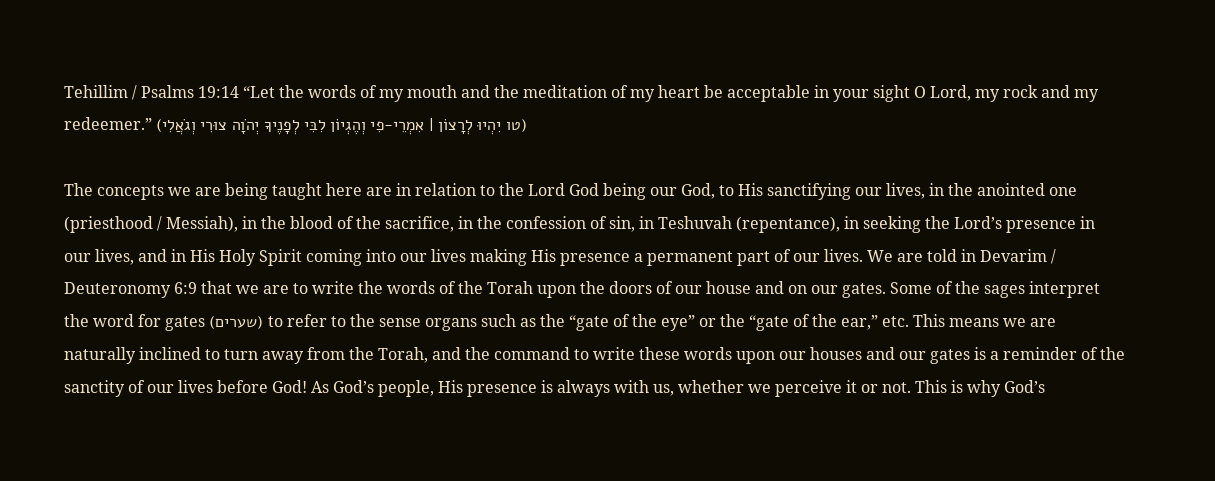Tehillim / Psalms 19:14 “Let the words of my mouth and the meditation of my heart be acceptable in your sight O Lord, my rock and my redeemer.” (טו יִהְיוּ לְרָצוֹן | אִמְרֵי-פִי וְהֶגְיוֹן לִבִּי לְפָנֶיךָ יְהֹוָה צוּרִי וְגֹאֲלִי)

The concepts we are being taught here are in relation to the Lord God being our God, to His sanctifying our lives, in the anointed one (priesthood / Messiah), in the blood of the sacrifice, in the confession of sin, in Teshuvah (repentance), in seeking the Lord’s presence in our lives, and in His Holy Spirit coming into our lives making His presence a permanent part of our lives. We are told in Devarim / Deuteronomy 6:9 that we are to write the words of the Torah upon the doors of our house and on our gates. Some of the sages interpret the word for gates (שערים) to refer to the sense organs such as the “gate of the eye” or the “gate of the ear,” etc. This means we are naturally inclined to turn away from the Torah, and the command to write these words upon our houses and our gates is a reminder of the sanctity of our lives before God! As God’s people, His presence is always with us, whether we perceive it or not. This is why God’s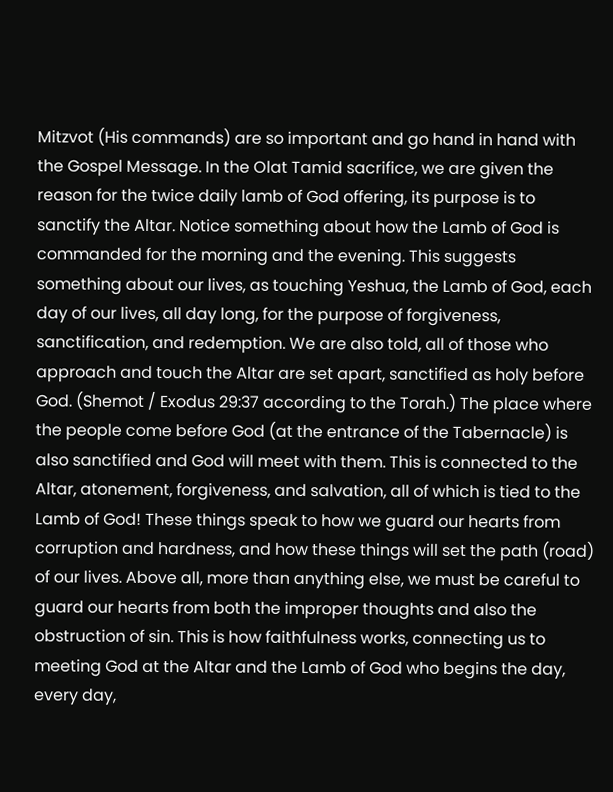Mitzvot (His commands) are so important and go hand in hand with the Gospel Message. In the Olat Tamid sacrifice, we are given the reason for the twice daily lamb of God offering, its purpose is to sanctify the Altar. Notice something about how the Lamb of God is commanded for the morning and the evening. This suggests something about our lives, as touching Yeshua, the Lamb of God, each day of our lives, all day long, for the purpose of forgiveness, sanctification, and redemption. We are also told, all of those who approach and touch the Altar are set apart, sanctified as holy before God. (Shemot / Exodus 29:37 according to the Torah.) The place where the people come before God (at the entrance of the Tabernacle) is also sanctified and God will meet with them. This is connected to the Altar, atonement, forgiveness, and salvation, all of which is tied to the Lamb of God! These things speak to how we guard our hearts from corruption and hardness, and how these things will set the path (road) of our lives. Above all, more than anything else, we must be careful to guard our hearts from both the improper thoughts and also the obstruction of sin. This is how faithfulness works, connecting us to meeting God at the Altar and the Lamb of God who begins the day, every day,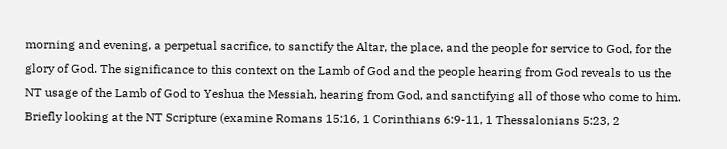morning and evening, a perpetual sacrifice, to sanctify the Altar, the place, and the people for service to God, for the glory of God. The significance to this context on the Lamb of God and the people hearing from God reveals to us the NT usage of the Lamb of God to Yeshua the Messiah, hearing from God, and sanctifying all of those who come to him. Briefly looking at the NT Scripture (examine Romans 15:16, 1 Corinthians 6:9-11, 1 Thessalonians 5:23, 2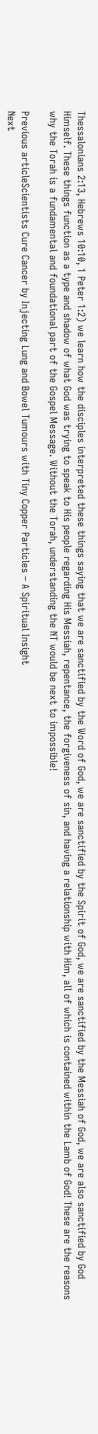Thessalonians 2:13, Hebrews 10:10, 1 Peter 1:2) we learn how the disciples interpreted these things saying that we are sanctified by the Word of God, we are sanctified by the Spirit of God, we are sanctified by the Messiah of God, we are also sanctified by God Himself. These things function as a type and shadow of what God was trying to speak to His people regarding His Messiah, repentance, the forgiveness of sin, and having a relationship with Him, all of which is contained within the Lamb of God! These are the reasons why the Torah is a fundamental and foundational part of the Gospel Message. Without the Torah, understanding the NT would be next to impossible!

Previous articleScientists Cure Cancer by Injecting Lung and Bowel Tumours with Tiny Copper Particles – A Spiritual Insight
Next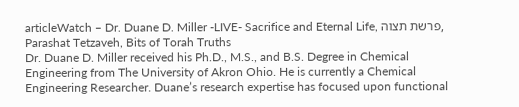articleWatch – Dr. Duane D. Miller -LIVE- Sacrifice and Eternal Life, פרשת תצוה, Parashat Tetzaveh, Bits of Torah Truths
Dr. Duane D. Miller received his Ph.D., M.S., and B.S. Degree in Chemical Engineering from The University of Akron Ohio. He is currently a Chemical Engineering Researcher. Duane’s research expertise has focused upon functional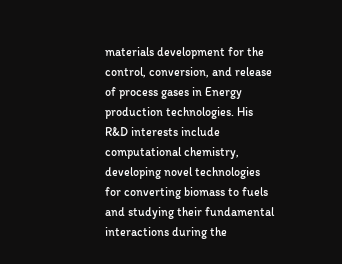materials development for the control, conversion, and release of process gases in Energy production technologies. His R&D interests include computational chemistry, developing novel technologies for converting biomass to fuels and studying their fundamental interactions during the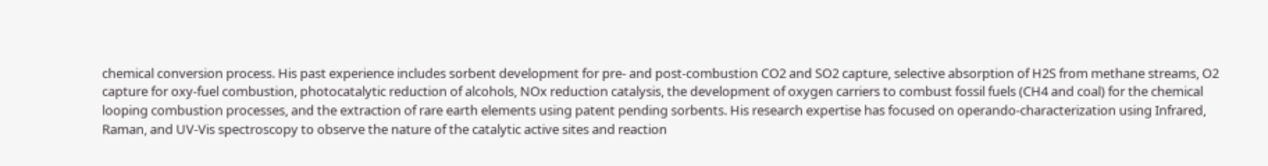chemical conversion process. His past experience includes sorbent development for pre- and post-combustion CO2 and SO2 capture, selective absorption of H2S from methane streams, O2 capture for oxy-fuel combustion, photocatalytic reduction of alcohols, NOx reduction catalysis, the development of oxygen carriers to combust fossil fuels (CH4 and coal) for the chemical looping combustion processes, and the extraction of rare earth elements using patent pending sorbents. His research expertise has focused on operando-characterization using Infrared, Raman, and UV-Vis spectroscopy to observe the nature of the catalytic active sites and reaction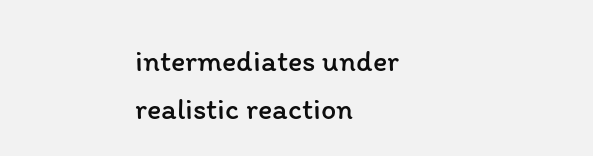intermediates under realistic reaction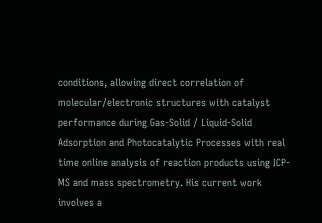conditions, allowing direct correlation of molecular/electronic structures with catalyst performance during Gas-Solid / Liquid-Solid Adsorption and Photocatalytic Processes with real time online analysis of reaction products using ICP-MS and mass spectrometry. His current work involves a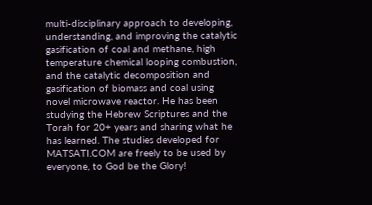multi-disciplinary approach to developing, understanding, and improving the catalytic gasification of coal and methane, high temperature chemical looping combustion, and the catalytic decomposition and gasification of biomass and coal using novel microwave reactor. He has been studying the Hebrew Scriptures and the Torah for 20+ years and sharing what he has learned. The studies developed for MATSATI.COM are freely to be used by everyone, to God be the Glory!